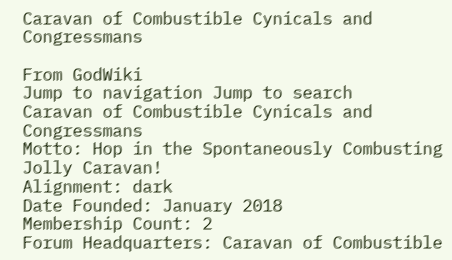Caravan of Combustible Cynicals and Congressmans

From GodWiki
Jump to navigation Jump to search
Caravan of Combustible Cynicals and Congressmans
Motto: Hop in the Spontaneously Combusting Jolly Caravan!
Alignment: dark
Date Founded: January 2018
Membership Count: 2
Forum Headquarters: Caravan of Combustible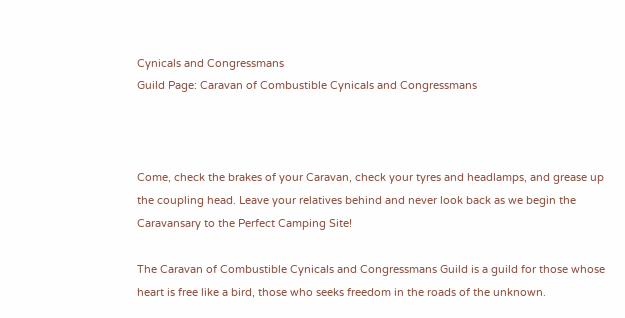Cynicals and Congressmans
Guild Page: Caravan of Combustible Cynicals and Congressmans



Come, check the brakes of your Caravan, check your tyres and headlamps, and grease up the coupling head. Leave your relatives behind and never look back as we begin the Caravansary to the Perfect Camping Site!

The Caravan of Combustible Cynicals and Congressmans Guild is a guild for those whose heart is free like a bird, those who seeks freedom in the roads of the unknown.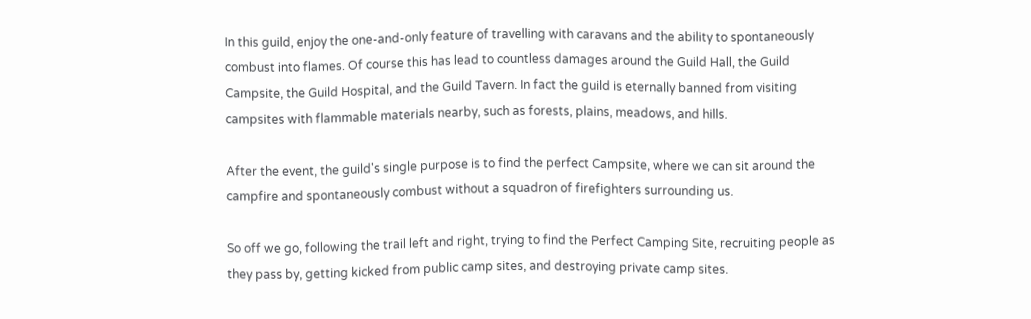In this guild, enjoy the one-and-only feature of travelling with caravans and the ability to spontaneously combust into flames. Of course this has lead to countless damages around the Guild Hall, the Guild Campsite, the Guild Hospital, and the Guild Tavern. In fact the guild is eternally banned from visiting campsites with flammable materials nearby, such as forests, plains, meadows, and hills.

After the event, the guild's single purpose is to find the perfect Campsite, where we can sit around the campfire and spontaneously combust without a squadron of firefighters surrounding us.

So off we go, following the trail left and right, trying to find the Perfect Camping Site, recruiting people as they pass by, getting kicked from public camp sites, and destroying private camp sites.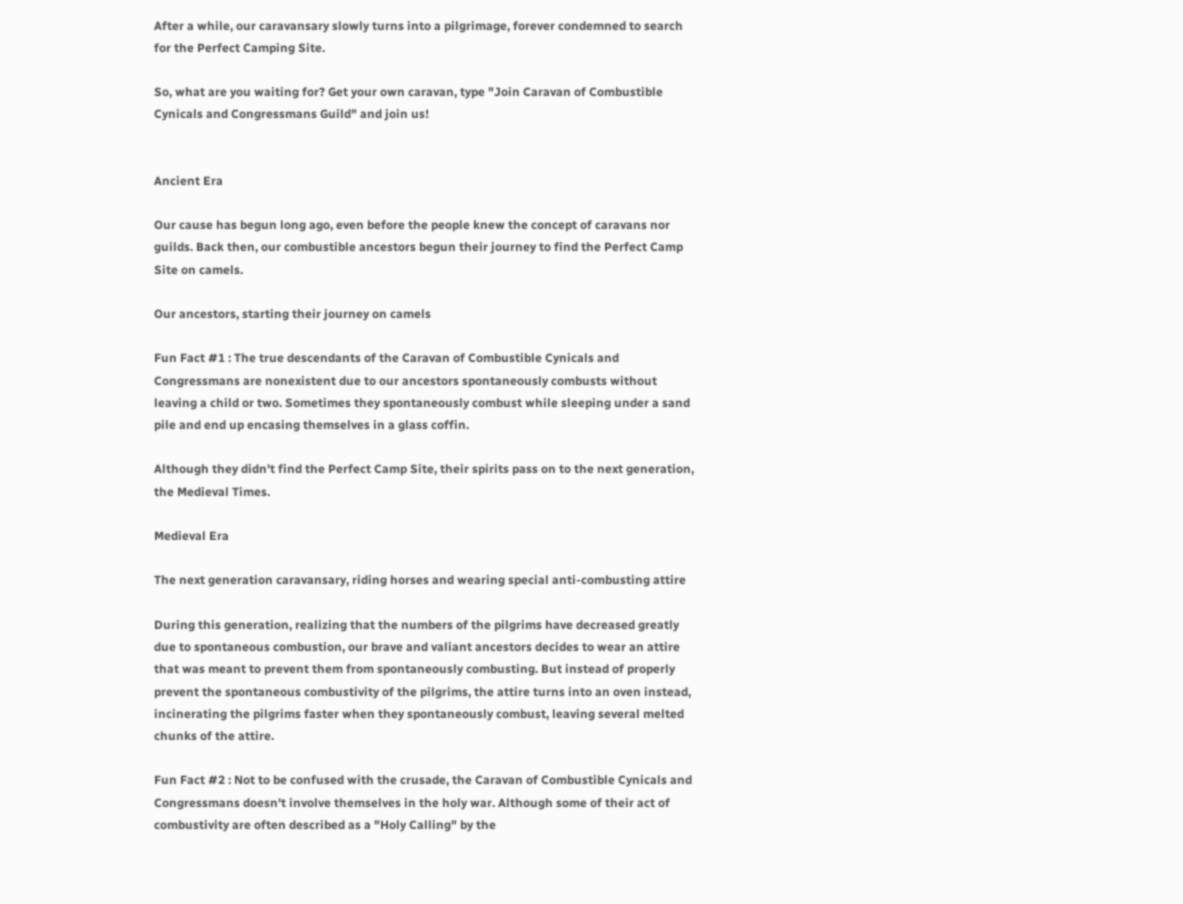After a while, our caravansary slowly turns into a pilgrimage, forever condemned to search for the Perfect Camping Site.

So, what are you waiting for? Get your own caravan, type "Join Caravan of Combustible Cynicals and Congressmans Guild" and join us!


Ancient Era

Our cause has begun long ago, even before the people knew the concept of caravans nor guilds. Back then, our combustible ancestors begun their journey to find the Perfect Camp Site on camels.

Our ancestors, starting their journey on camels

Fun Fact #1 : The true descendants of the Caravan of Combustible Cynicals and Congressmans are nonexistent due to our ancestors spontaneously combusts without leaving a child or two. Sometimes they spontaneously combust while sleeping under a sand pile and end up encasing themselves in a glass coffin.

Although they didn't find the Perfect Camp Site, their spirits pass on to the next generation, the Medieval Times.

Medieval Era

The next generation caravansary, riding horses and wearing special anti-combusting attire

During this generation, realizing that the numbers of the pilgrims have decreased greatly due to spontaneous combustion, our brave and valiant ancestors decides to wear an attire that was meant to prevent them from spontaneously combusting. But instead of properly prevent the spontaneous combustivity of the pilgrims, the attire turns into an oven instead, incinerating the pilgrims faster when they spontaneously combust, leaving several melted chunks of the attire.

Fun Fact #2 : Not to be confused with the crusade, the Caravan of Combustible Cynicals and Congressmans doesn't involve themselves in the holy war. Although some of their act of combustivity are often described as a "Holy Calling" by the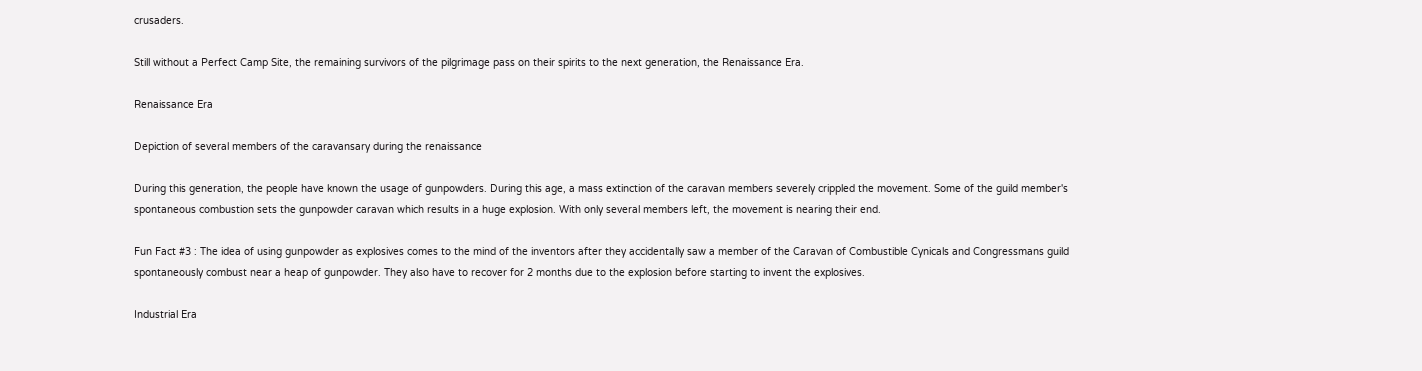crusaders.

Still without a Perfect Camp Site, the remaining survivors of the pilgrimage pass on their spirits to the next generation, the Renaissance Era.

Renaissance Era

Depiction of several members of the caravansary during the renaissance

During this generation, the people have known the usage of gunpowders. During this age, a mass extinction of the caravan members severely crippled the movement. Some of the guild member's spontaneous combustion sets the gunpowder caravan which results in a huge explosion. With only several members left, the movement is nearing their end.

Fun Fact #3 : The idea of using gunpowder as explosives comes to the mind of the inventors after they accidentally saw a member of the Caravan of Combustible Cynicals and Congressmans guild spontaneously combust near a heap of gunpowder. They also have to recover for 2 months due to the explosion before starting to invent the explosives.

Industrial Era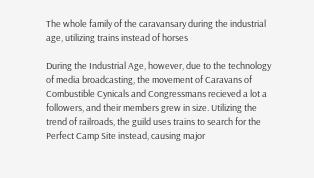The whole family of the caravansary during the industrial age, utilizing trains instead of horses

During the Industrial Age, however, due to the technology of media broadcasting, the movement of Caravans of Combustible Cynicals and Congressmans recieved a lot a followers, and their members grew in size. Utilizing the trend of railroads, the guild uses trains to search for the Perfect Camp Site instead, causing major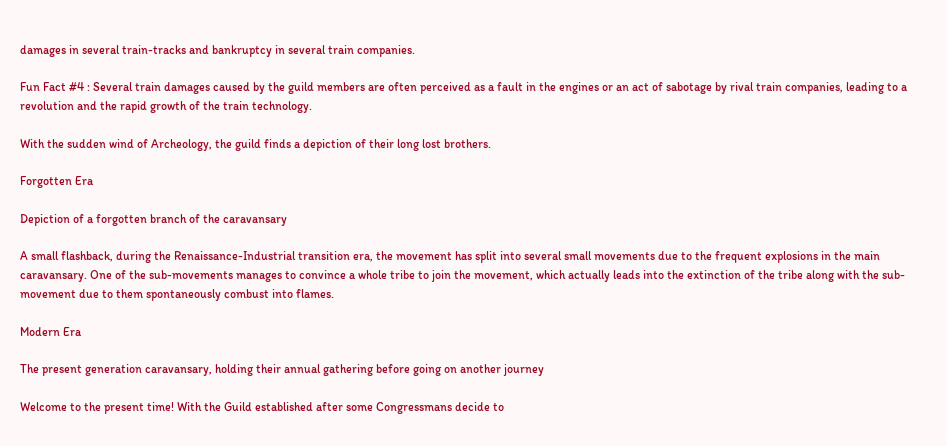damages in several train-tracks and bankruptcy in several train companies.

Fun Fact #4 : Several train damages caused by the guild members are often perceived as a fault in the engines or an act of sabotage by rival train companies, leading to a revolution and the rapid growth of the train technology.

With the sudden wind of Archeology, the guild finds a depiction of their long lost brothers.

Forgotten Era

Depiction of a forgotten branch of the caravansary

A small flashback, during the Renaissance-Industrial transition era, the movement has split into several small movements due to the frequent explosions in the main caravansary. One of the sub-movements manages to convince a whole tribe to join the movement, which actually leads into the extinction of the tribe along with the sub-movement due to them spontaneously combust into flames.

Modern Era

The present generation caravansary, holding their annual gathering before going on another journey

Welcome to the present time! With the Guild established after some Congressmans decide to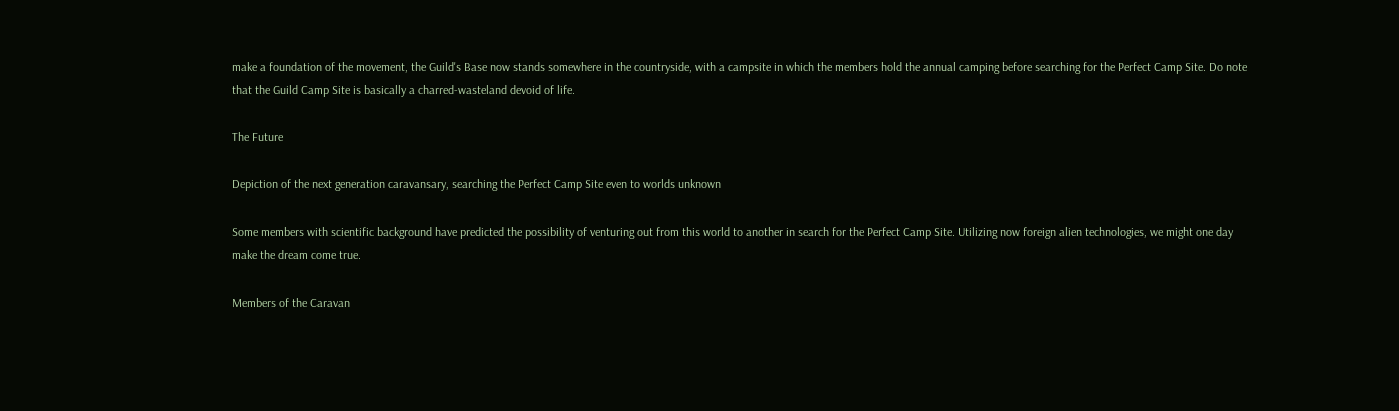make a foundation of the movement, the Guild's Base now stands somewhere in the countryside, with a campsite in which the members hold the annual camping before searching for the Perfect Camp Site. Do note that the Guild Camp Site is basically a charred-wasteland devoid of life.

The Future

Depiction of the next generation caravansary, searching the Perfect Camp Site even to worlds unknown

Some members with scientific background have predicted the possibility of venturing out from this world to another in search for the Perfect Camp Site. Utilizing now foreign alien technologies, we might one day make the dream come true.

Members of the Caravan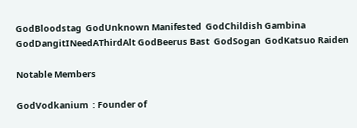GodBloodstag  GodUnknown Manifested  GodChildish Gambina  GodDangitINeedAThirdAlt GodBeerus Bast  GodSogan  GodKatsuo Raiden

Notable Members

GodVodkanium  : Founder of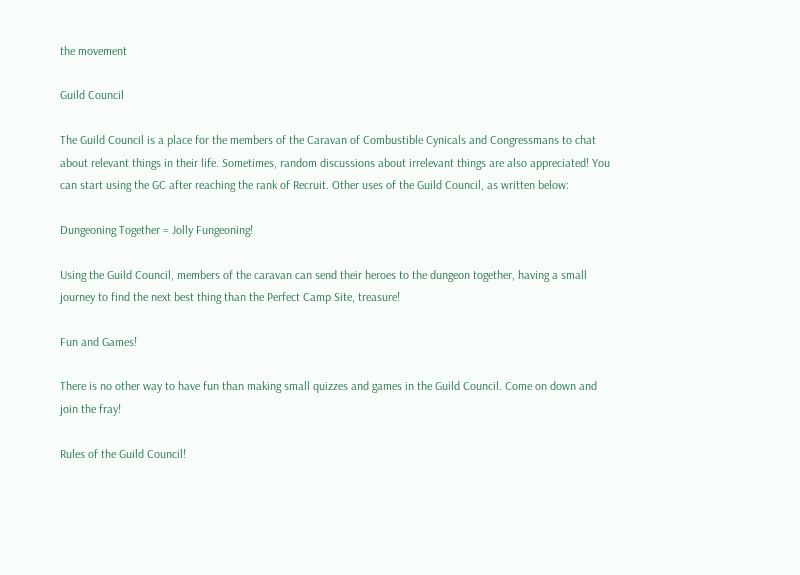the movement

Guild Council

The Guild Council is a place for the members of the Caravan of Combustible Cynicals and Congressmans to chat about relevant things in their life. Sometimes, random discussions about irrelevant things are also appreciated! You can start using the GC after reaching the rank of Recruit. Other uses of the Guild Council, as written below:

Dungeoning Together = Jolly Fungeoning!

Using the Guild Council, members of the caravan can send their heroes to the dungeon together, having a small journey to find the next best thing than the Perfect Camp Site, treasure!

Fun and Games!

There is no other way to have fun than making small quizzes and games in the Guild Council. Come on down and join the fray!

Rules of the Guild Council!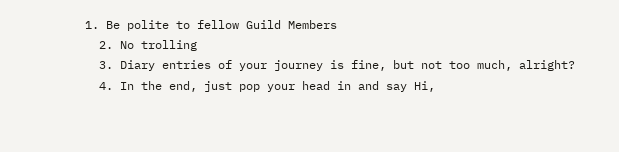1. Be polite to fellow Guild Members
  2. No trolling
  3. Diary entries of your journey is fine, but not too much, alright?
  4. In the end, just pop your head in and say Hi,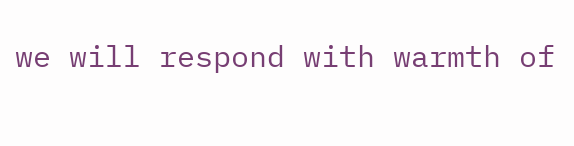we will respond with warmth of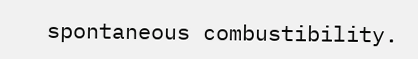spontaneous combustibility.